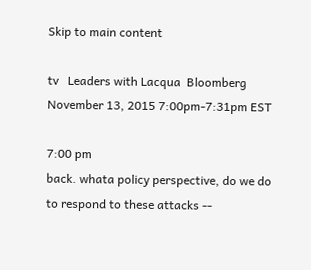Skip to main content

tv   Leaders with Lacqua  Bloomberg  November 13, 2015 7:00pm-7:31pm EST

7:00 pm
back. whata policy perspective, do we do to respond to these attacks --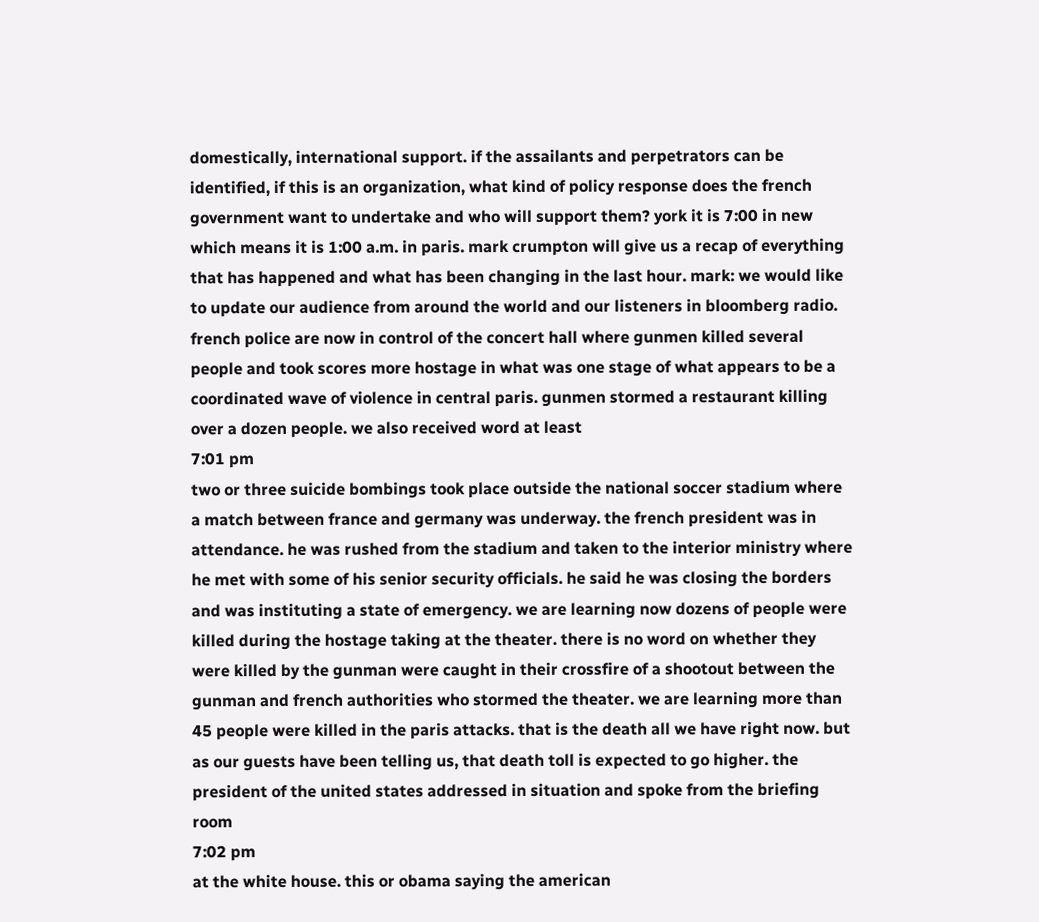domestically, international support. if the assailants and perpetrators can be identified, if this is an organization, what kind of policy response does the french government want to undertake and who will support them? york it is 7:00 in new which means it is 1:00 a.m. in paris. mark crumpton will give us a recap of everything that has happened and what has been changing in the last hour. mark: we would like to update our audience from around the world and our listeners in bloomberg radio. french police are now in control of the concert hall where gunmen killed several people and took scores more hostage in what was one stage of what appears to be a coordinated wave of violence in central paris. gunmen stormed a restaurant killing over a dozen people. we also received word at least
7:01 pm
two or three suicide bombings took place outside the national soccer stadium where a match between france and germany was underway. the french president was in attendance. he was rushed from the stadium and taken to the interior ministry where he met with some of his senior security officials. he said he was closing the borders and was instituting a state of emergency. we are learning now dozens of people were killed during the hostage taking at the theater. there is no word on whether they were killed by the gunman were caught in their crossfire of a shootout between the gunman and french authorities who stormed the theater. we are learning more than 45 people were killed in the paris attacks. that is the death all we have right now. but as our guests have been telling us, that death toll is expected to go higher. the president of the united states addressed in situation and spoke from the briefing room
7:02 pm
at the white house. this or obama saying the american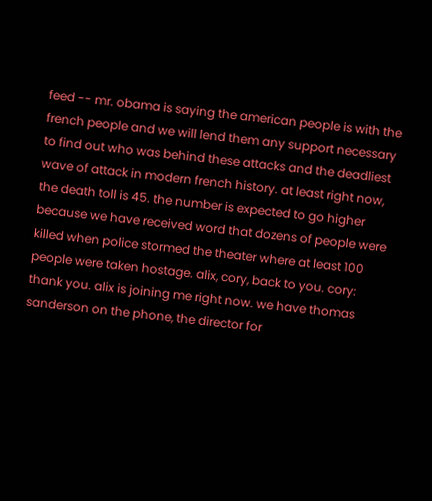feed -- mr. obama is saying the american people is with the french people and we will lend them any support necessary to find out who was behind these attacks and the deadliest wave of attack in modern french history. at least right now, the death toll is 45. the number is expected to go higher because we have received word that dozens of people were killed when police stormed the theater where at least 100 people were taken hostage. alix, cory, back to you. cory: thank you. alix is joining me right now. we have thomas sanderson on the phone, the director for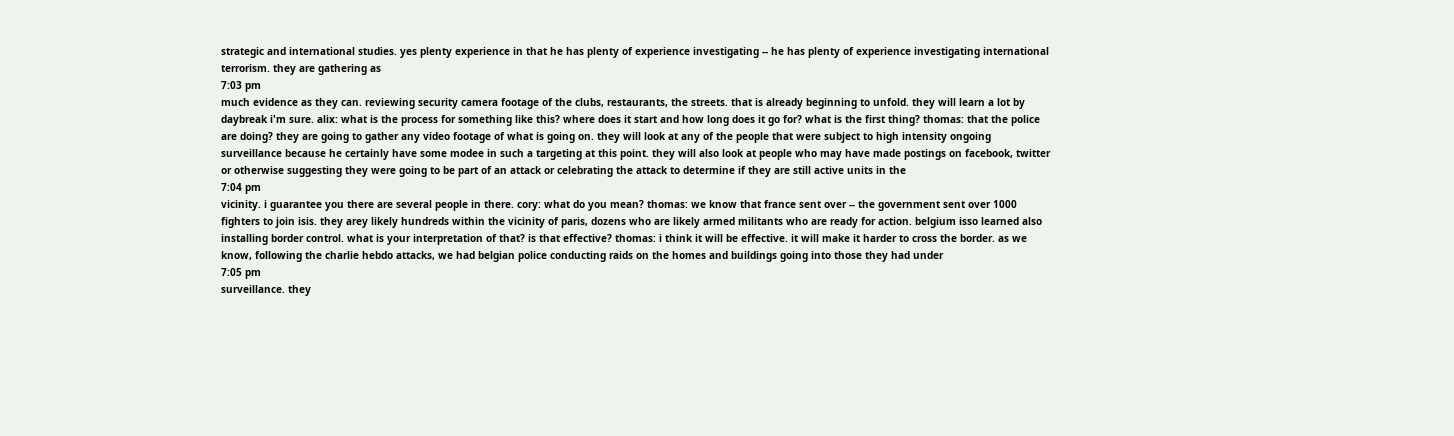strategic and international studies. yes plenty experience in that he has plenty of experience investigating -- he has plenty of experience investigating international terrorism. they are gathering as
7:03 pm
much evidence as they can. reviewing security camera footage of the clubs, restaurants, the streets. that is already beginning to unfold. they will learn a lot by daybreak i'm sure. alix: what is the process for something like this? where does it start and how long does it go for? what is the first thing? thomas: that the police are doing? they are going to gather any video footage of what is going on. they will look at any of the people that were subject to high intensity ongoing surveillance because he certainly have some modee in such a targeting at this point. they will also look at people who may have made postings on facebook, twitter or otherwise suggesting they were going to be part of an attack or celebrating the attack to determine if they are still active units in the
7:04 pm
vicinity. i guarantee you there are several people in there. cory: what do you mean? thomas: we know that france sent over -- the government sent over 1000 fighters to join isis. they arey likely hundreds within the vicinity of paris, dozens who are likely armed militants who are ready for action. belgium isso learned also installing border control. what is your interpretation of that? is that effective? thomas: i think it will be effective. it will make it harder to cross the border. as we know, following the charlie hebdo attacks, we had belgian police conducting raids on the homes and buildings going into those they had under
7:05 pm
surveillance. they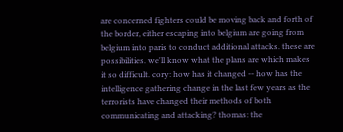are concerned fighters could be moving back and forth of the border, either escaping into belgium are going from belgium into paris to conduct additional attacks. these are possibilities. we'll know what the plans are which makes it so difficult. cory: how has it changed -- how has the intelligence gathering change in the last few years as the terrorists have changed their methods of both communicating and attacking? thomas: the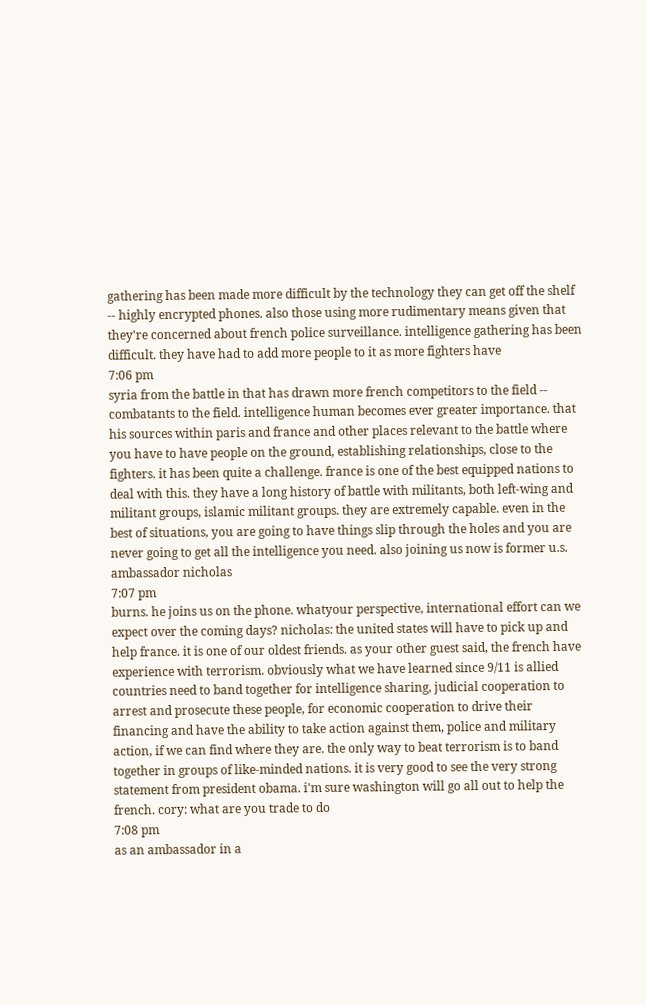gathering has been made more difficult by the technology they can get off the shelf -- highly encrypted phones. also those using more rudimentary means given that they're concerned about french police surveillance. intelligence gathering has been difficult. they have had to add more people to it as more fighters have
7:06 pm
syria from the battle in that has drawn more french competitors to the field -- combatants to the field. intelligence human becomes ever greater importance. that his sources within paris and france and other places relevant to the battle where you have to have people on the ground, establishing relationships, close to the fighters. it has been quite a challenge. france is one of the best equipped nations to deal with this. they have a long history of battle with militants, both left-wing and militant groups, islamic militant groups. they are extremely capable. even in the best of situations, you are going to have things slip through the holes and you are never going to get all the intelligence you need. also joining us now is former u.s. ambassador nicholas
7:07 pm
burns. he joins us on the phone. whatyour perspective, international effort can we expect over the coming days? nicholas: the united states will have to pick up and help france. it is one of our oldest friends. as your other guest said, the french have experience with terrorism. obviously what we have learned since 9/11 is allied countries need to band together for intelligence sharing, judicial cooperation to arrest and prosecute these people, for economic cooperation to drive their financing and have the ability to take action against them, police and military action, if we can find where they are. the only way to beat terrorism is to band together in groups of like-minded nations. it is very good to see the very strong statement from president obama. i'm sure washington will go all out to help the french. cory: what are you trade to do
7:08 pm
as an ambassador in a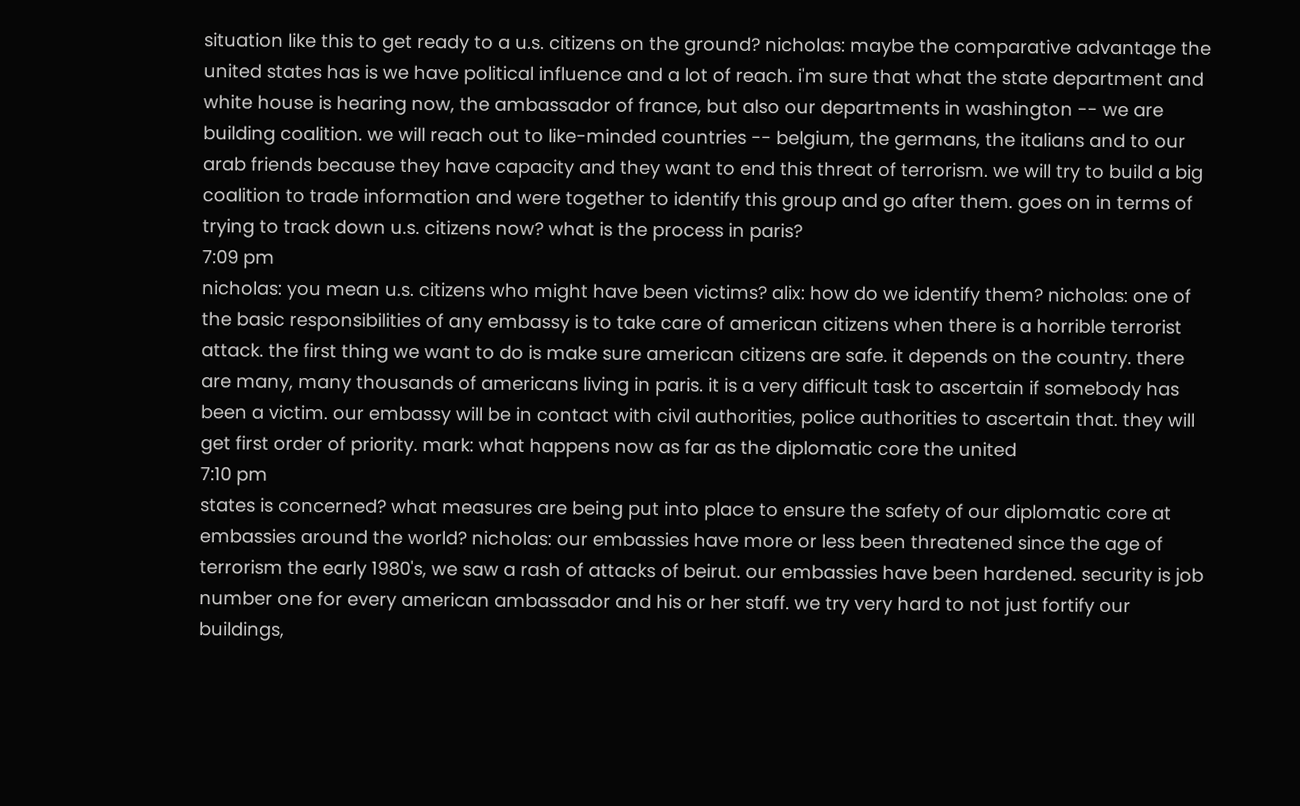situation like this to get ready to a u.s. citizens on the ground? nicholas: maybe the comparative advantage the united states has is we have political influence and a lot of reach. i'm sure that what the state department and white house is hearing now, the ambassador of france, but also our departments in washington -- we are building coalition. we will reach out to like-minded countries -- belgium, the germans, the italians and to our arab friends because they have capacity and they want to end this threat of terrorism. we will try to build a big coalition to trade information and were together to identify this group and go after them. goes on in terms of trying to track down u.s. citizens now? what is the process in paris?
7:09 pm
nicholas: you mean u.s. citizens who might have been victims? alix: how do we identify them? nicholas: one of the basic responsibilities of any embassy is to take care of american citizens when there is a horrible terrorist attack. the first thing we want to do is make sure american citizens are safe. it depends on the country. there are many, many thousands of americans living in paris. it is a very difficult task to ascertain if somebody has been a victim. our embassy will be in contact with civil authorities, police authorities to ascertain that. they will get first order of priority. mark: what happens now as far as the diplomatic core the united
7:10 pm
states is concerned? what measures are being put into place to ensure the safety of our diplomatic core at embassies around the world? nicholas: our embassies have more or less been threatened since the age of terrorism the early 1980's, we saw a rash of attacks of beirut. our embassies have been hardened. security is job number one for every american ambassador and his or her staff. we try very hard to not just fortify our buildings,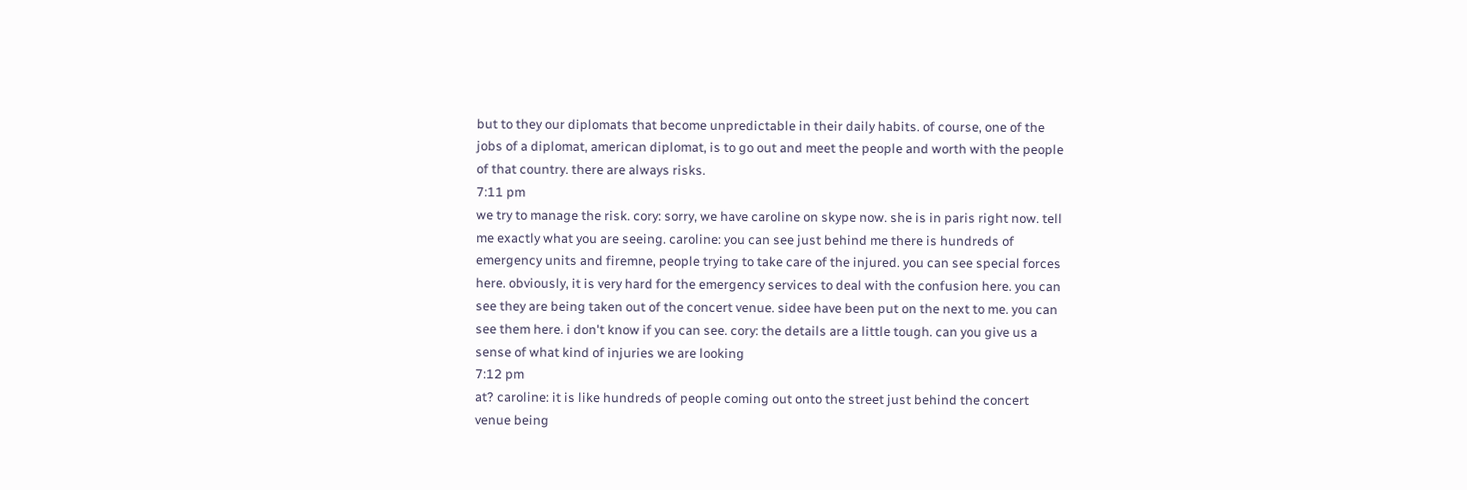but to they our diplomats that become unpredictable in their daily habits. of course, one of the jobs of a diplomat, american diplomat, is to go out and meet the people and worth with the people of that country. there are always risks.
7:11 pm
we try to manage the risk. cory: sorry, we have caroline on skype now. she is in paris right now. tell me exactly what you are seeing. caroline: you can see just behind me there is hundreds of emergency units and firemne, people trying to take care of the injured. you can see special forces here. obviously, it is very hard for the emergency services to deal with the confusion here. you can see they are being taken out of the concert venue. sidee have been put on the next to me. you can see them here. i don't know if you can see. cory: the details are a little tough. can you give us a sense of what kind of injuries we are looking
7:12 pm
at? caroline: it is like hundreds of people coming out onto the street just behind the concert venue being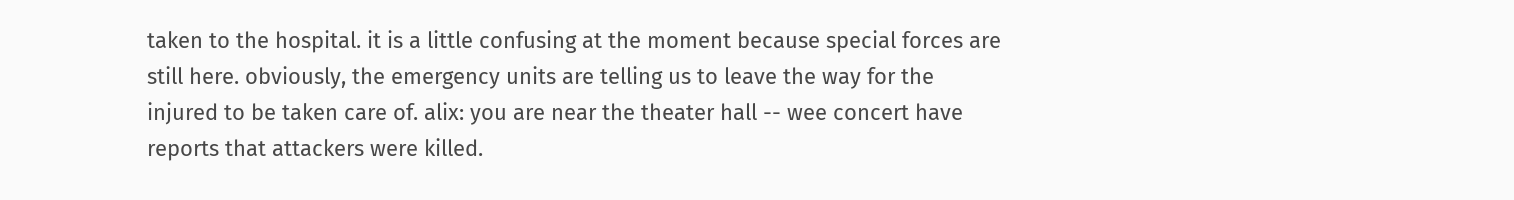taken to the hospital. it is a little confusing at the moment because special forces are still here. obviously, the emergency units are telling us to leave the way for the injured to be taken care of. alix: you are near the theater hall -- wee concert have reports that attackers were killed.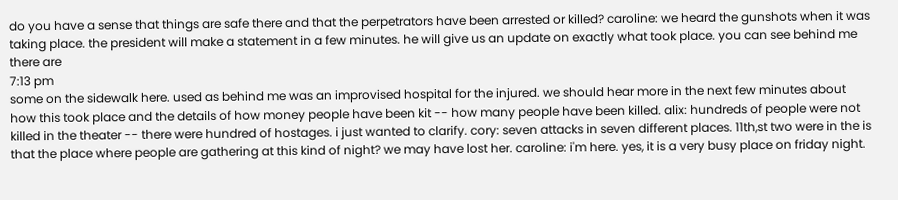do you have a sense that things are safe there and that the perpetrators have been arrested or killed? caroline: we heard the gunshots when it was taking place. the president will make a statement in a few minutes. he will give us an update on exactly what took place. you can see behind me there are
7:13 pm
some on the sidewalk here. used as behind me was an improvised hospital for the injured. we should hear more in the next few minutes about how this took place and the details of how money people have been kit -- how many people have been killed. alix: hundreds of people were not killed in the theater -- there were hundred of hostages. i just wanted to clarify. cory: seven attacks in seven different places. 11th,st two were in the is that the place where people are gathering at this kind of night? we may have lost her. caroline: i'm here. yes, it is a very busy place on friday night.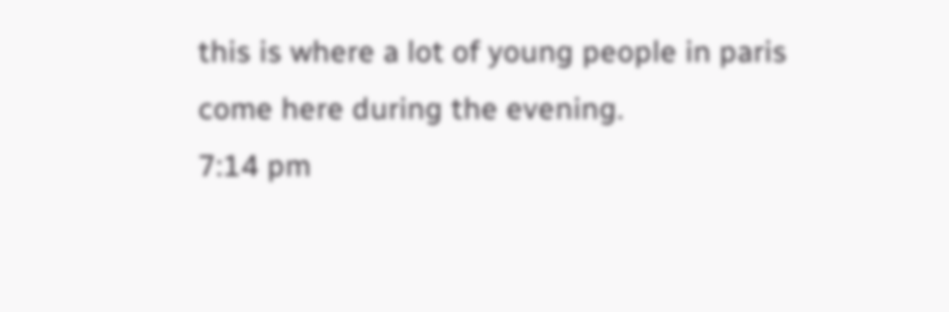this is where a lot of young people in paris come here during the evening.
7:14 pm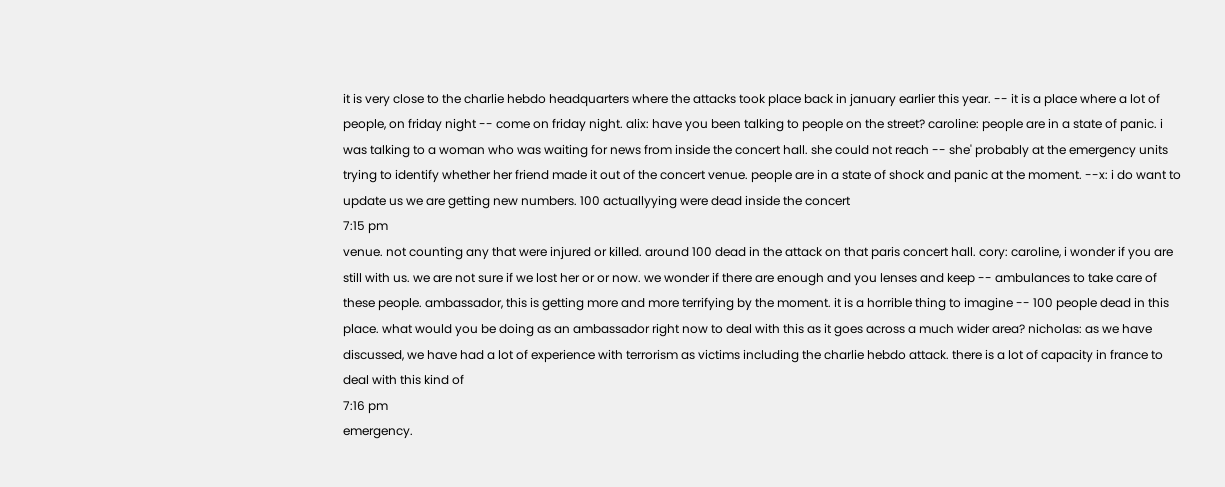it is very close to the charlie hebdo headquarters where the attacks took place back in january earlier this year. -- it is a place where a lot of people, on friday night -- come on friday night. alix: have you been talking to people on the street? caroline: people are in a state of panic. i was talking to a woman who was waiting for news from inside the concert hall. she could not reach -- she' probably at the emergency units trying to identify whether her friend made it out of the concert venue. people are in a state of shock and panic at the moment. --x: i do want to update us we are getting new numbers. 100 actuallyying were dead inside the concert
7:15 pm
venue. not counting any that were injured or killed. around 100 dead in the attack on that paris concert hall. cory: caroline, i wonder if you are still with us. we are not sure if we lost her or or now. we wonder if there are enough and you lenses and keep -- ambulances to take care of these people. ambassador, this is getting more and more terrifying by the moment. it is a horrible thing to imagine -- 100 people dead in this place. what would you be doing as an ambassador right now to deal with this as it goes across a much wider area? nicholas: as we have discussed, we have had a lot of experience with terrorism as victims including the charlie hebdo attack. there is a lot of capacity in france to deal with this kind of
7:16 pm
emergency.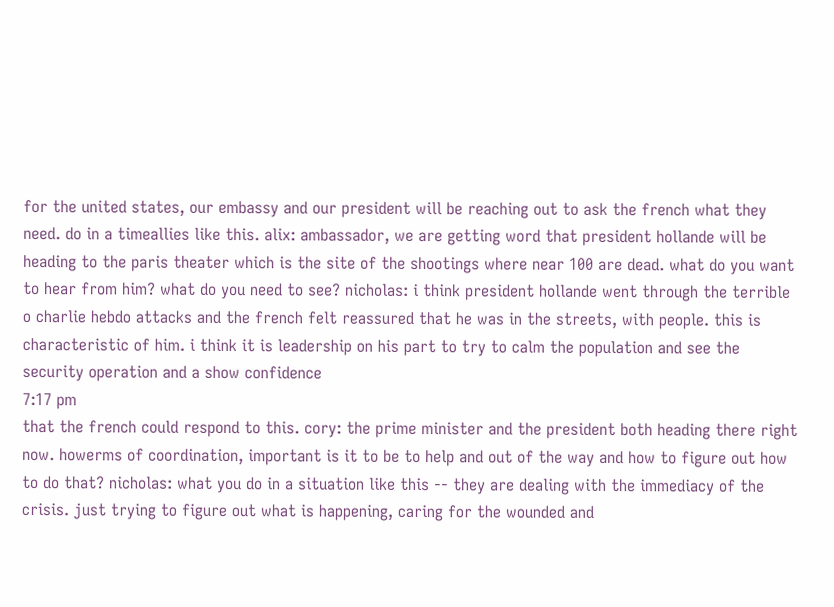for the united states, our embassy and our president will be reaching out to ask the french what they need. do in a timeallies like this. alix: ambassador, we are getting word that president hollande will be heading to the paris theater which is the site of the shootings where near 100 are dead. what do you want to hear from him? what do you need to see? nicholas: i think president hollande went through the terrible o charlie hebdo attacks and the french felt reassured that he was in the streets, with people. this is characteristic of him. i think it is leadership on his part to try to calm the population and see the security operation and a show confidence
7:17 pm
that the french could respond to this. cory: the prime minister and the president both heading there right now. howerms of coordination, important is it to be to help and out of the way and how to figure out how to do that? nicholas: what you do in a situation like this -- they are dealing with the immediacy of the crisis. just trying to figure out what is happening, caring for the wounded and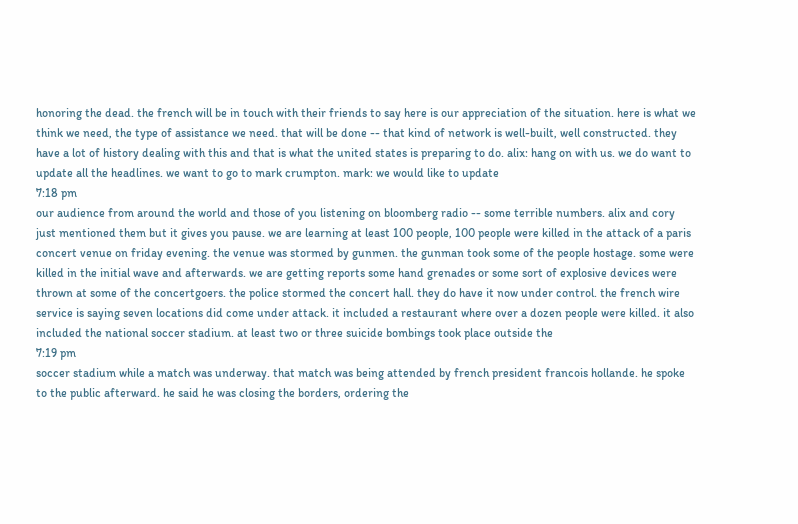honoring the dead. the french will be in touch with their friends to say here is our appreciation of the situation. here is what we think we need, the type of assistance we need. that will be done -- that kind of network is well-built, well constructed. they have a lot of history dealing with this and that is what the united states is preparing to do. alix: hang on with us. we do want to update all the headlines. we want to go to mark crumpton. mark: we would like to update
7:18 pm
our audience from around the world and those of you listening on bloomberg radio -- some terrible numbers. alix and cory just mentioned them but it gives you pause. we are learning at least 100 people, 100 people were killed in the attack of a paris concert venue on friday evening. the venue was stormed by gunmen. the gunman took some of the people hostage. some were killed in the initial wave and afterwards. we are getting reports some hand grenades or some sort of explosive devices were thrown at some of the concertgoers. the police stormed the concert hall. they do have it now under control. the french wire service is saying seven locations did come under attack. it included a restaurant where over a dozen people were killed. it also included the national soccer stadium. at least two or three suicide bombings took place outside the
7:19 pm
soccer stadium while a match was underway. that match was being attended by french president francois hollande. he spoke to the public afterward. he said he was closing the borders, ordering the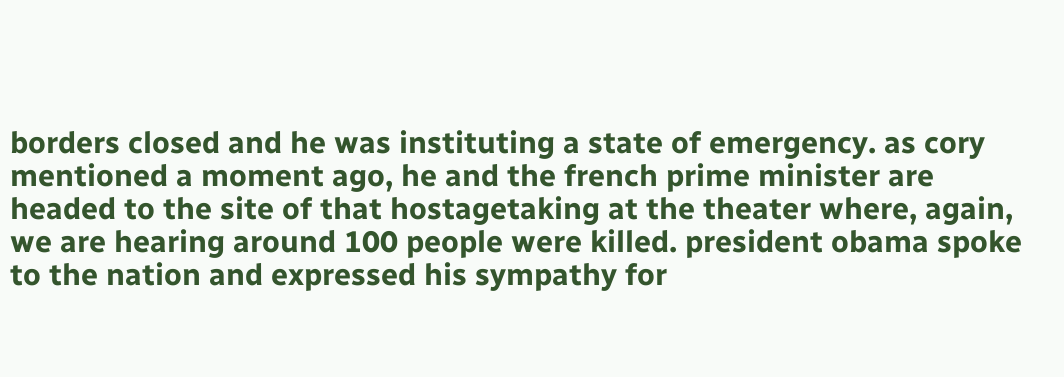borders closed and he was instituting a state of emergency. as cory mentioned a moment ago, he and the french prime minister are headed to the site of that hostagetaking at the theater where, again, we are hearing around 100 people were killed. president obama spoke to the nation and expressed his sympathy for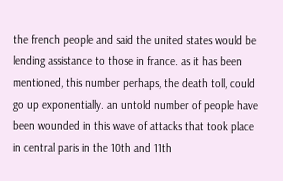the french people and said the united states would be lending assistance to those in france. as it has been mentioned, this number perhaps, the death toll, could go up exponentially. an untold number of people have been wounded in this wave of attacks that took place in central paris in the 10th and 11th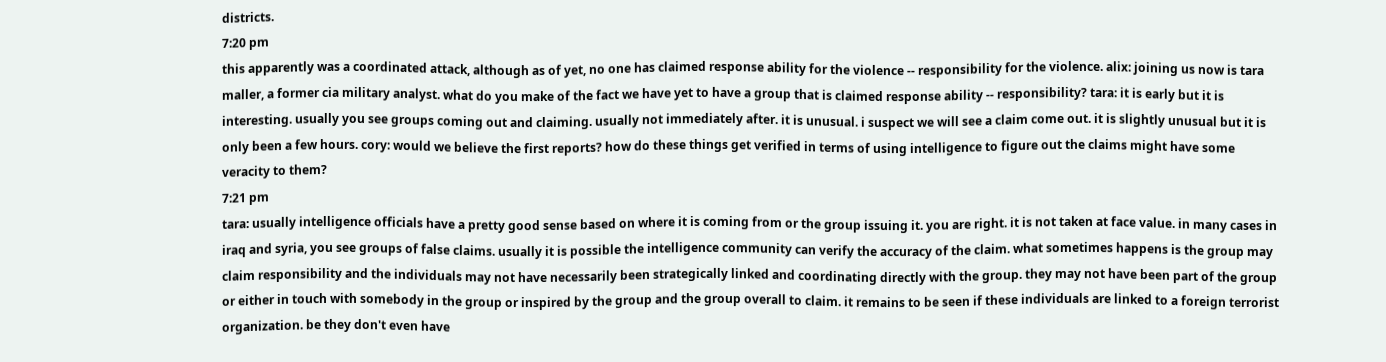districts.
7:20 pm
this apparently was a coordinated attack, although as of yet, no one has claimed response ability for the violence -- responsibility for the violence. alix: joining us now is tara maller, a former cia military analyst. what do you make of the fact we have yet to have a group that is claimed response ability -- responsibility? tara: it is early but it is interesting. usually you see groups coming out and claiming. usually not immediately after. it is unusual. i suspect we will see a claim come out. it is slightly unusual but it is only been a few hours. cory: would we believe the first reports? how do these things get verified in terms of using intelligence to figure out the claims might have some veracity to them?
7:21 pm
tara: usually intelligence officials have a pretty good sense based on where it is coming from or the group issuing it. you are right. it is not taken at face value. in many cases in iraq and syria, you see groups of false claims. usually it is possible the intelligence community can verify the accuracy of the claim. what sometimes happens is the group may claim responsibility and the individuals may not have necessarily been strategically linked and coordinating directly with the group. they may not have been part of the group or either in touch with somebody in the group or inspired by the group and the group overall to claim. it remains to be seen if these individuals are linked to a foreign terrorist organization. be they don't even have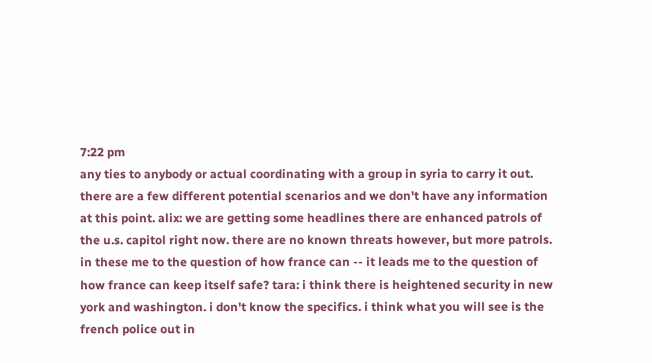7:22 pm
any ties to anybody or actual coordinating with a group in syria to carry it out. there are a few different potential scenarios and we don't have any information at this point. alix: we are getting some headlines there are enhanced patrols of the u.s. capitol right now. there are no known threats however, but more patrols. in these me to the question of how france can -- it leads me to the question of how france can keep itself safe? tara: i think there is heightened security in new york and washington. i don't know the specifics. i think what you will see is the french police out in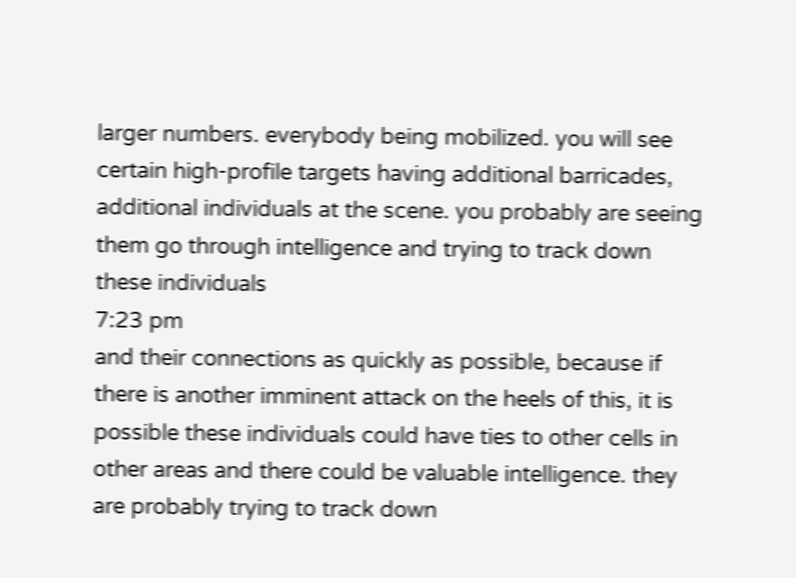larger numbers. everybody being mobilized. you will see certain high-profile targets having additional barricades, additional individuals at the scene. you probably are seeing them go through intelligence and trying to track down these individuals
7:23 pm
and their connections as quickly as possible, because if there is another imminent attack on the heels of this, it is possible these individuals could have ties to other cells in other areas and there could be valuable intelligence. they are probably trying to track down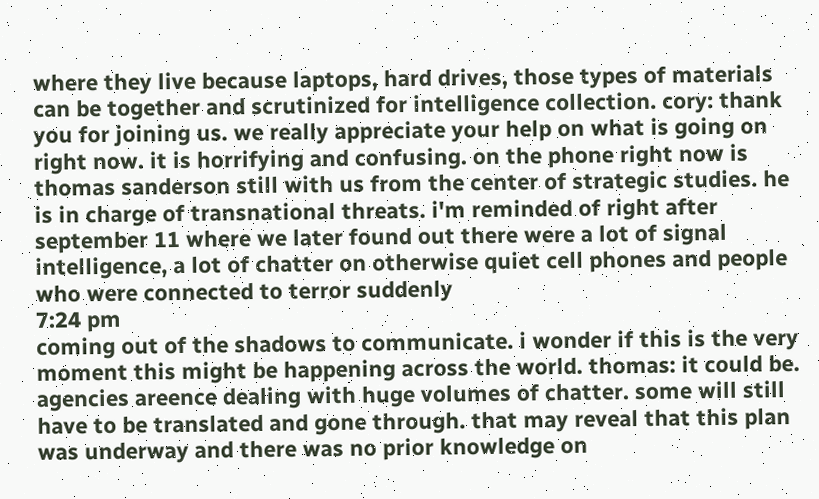where they live because laptops, hard drives, those types of materials can be together and scrutinized for intelligence collection. cory: thank you for joining us. we really appreciate your help on what is going on right now. it is horrifying and confusing. on the phone right now is thomas sanderson still with us from the center of strategic studies. he is in charge of transnational threats. i'm reminded of right after september 11 where we later found out there were a lot of signal intelligence, a lot of chatter on otherwise quiet cell phones and people who were connected to terror suddenly
7:24 pm
coming out of the shadows to communicate. i wonder if this is the very moment this might be happening across the world. thomas: it could be. agencies areence dealing with huge volumes of chatter. some will still have to be translated and gone through. that may reveal that this plan was underway and there was no prior knowledge on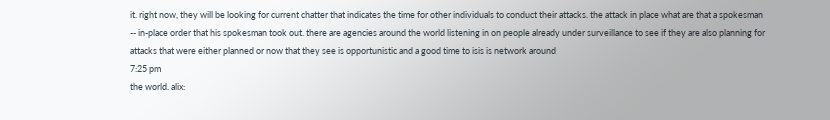it. right now, they will be looking for current chatter that indicates the time for other individuals to conduct their attacks. the attack in place what are that a spokesman -- in-place order that his spokesman took out. there are agencies around the world listening in on people already under surveillance to see if they are also planning for attacks that were either planned or now that they see is opportunistic and a good time to isis is network around
7:25 pm
the world. alix: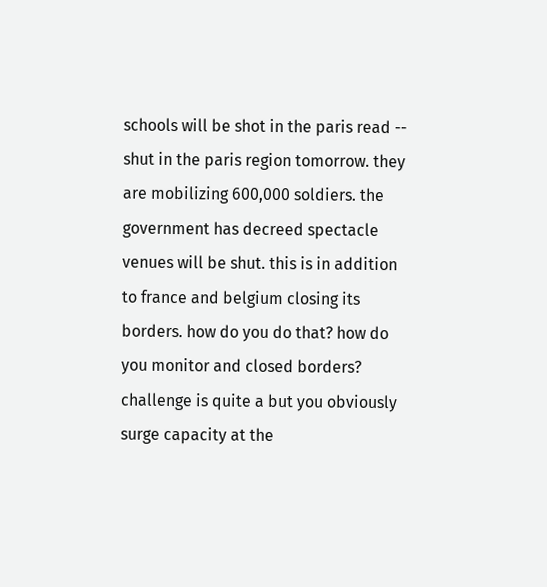schools will be shot in the paris read -- shut in the paris region tomorrow. they are mobilizing 600,000 soldiers. the government has decreed spectacle venues will be shut. this is in addition to france and belgium closing its borders. how do you do that? how do you monitor and closed borders? challenge is quite a but you obviously surge capacity at the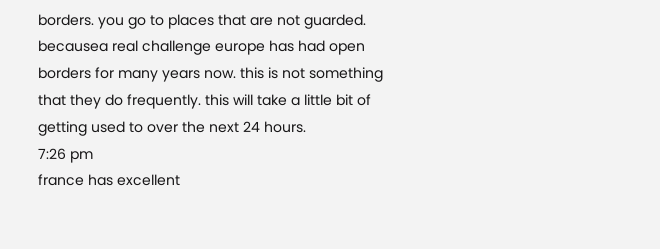borders. you go to places that are not guarded. becausea real challenge europe has had open borders for many years now. this is not something that they do frequently. this will take a little bit of getting used to over the next 24 hours.
7:26 pm
france has excellent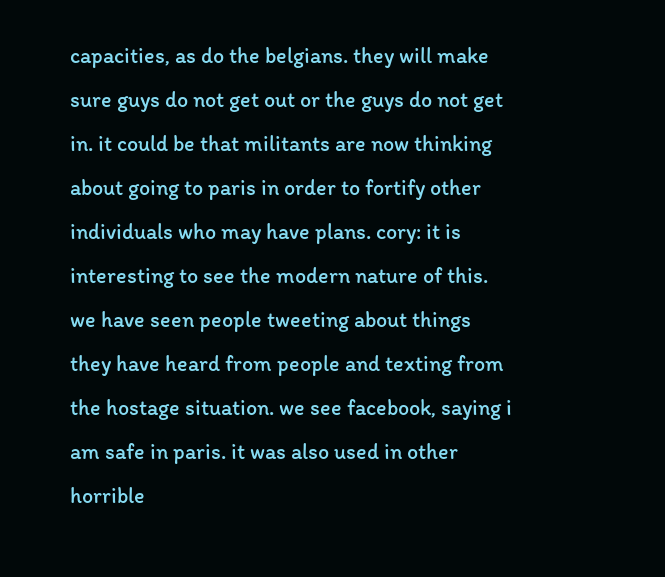capacities, as do the belgians. they will make sure guys do not get out or the guys do not get in. it could be that militants are now thinking about going to paris in order to fortify other individuals who may have plans. cory: it is interesting to see the modern nature of this. we have seen people tweeting about things they have heard from people and texting from the hostage situation. we see facebook, saying i am safe in paris. it was also used in other horrible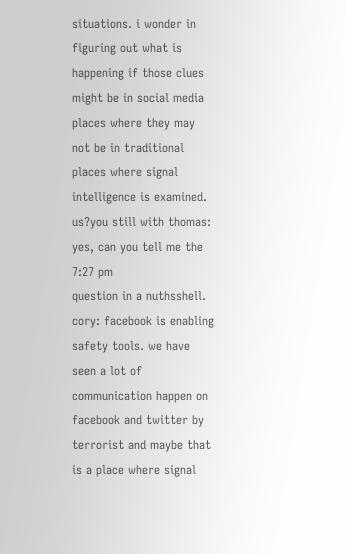situations. i wonder in figuring out what is happening if those clues might be in social media places where they may not be in traditional places where signal intelligence is examined. us?you still with thomas: yes, can you tell me the
7:27 pm
question in a nuthsshell. cory: facebook is enabling safety tools. we have seen a lot of communication happen on facebook and twitter by terrorist and maybe that is a place where signal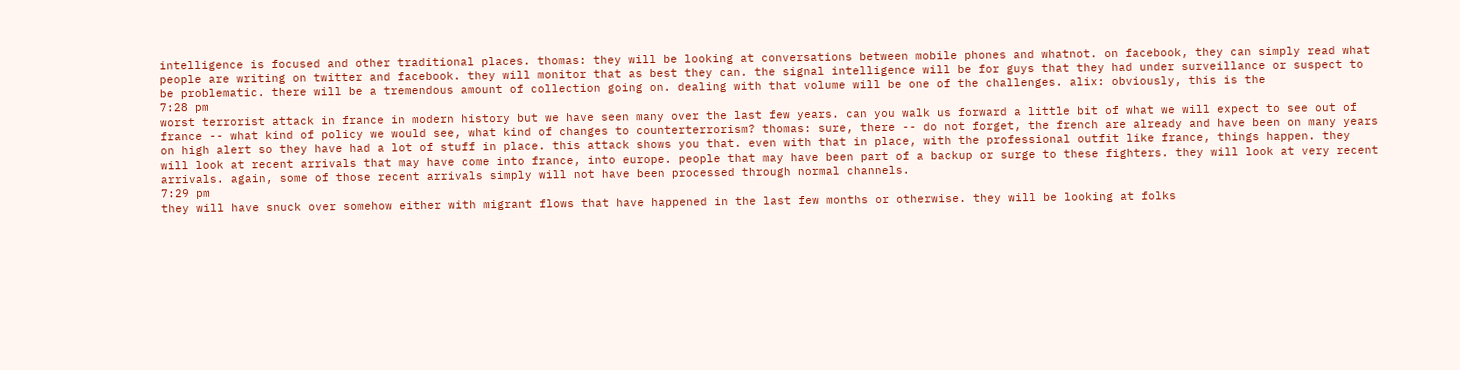intelligence is focused and other traditional places. thomas: they will be looking at conversations between mobile phones and whatnot. on facebook, they can simply read what people are writing on twitter and facebook. they will monitor that as best they can. the signal intelligence will be for guys that they had under surveillance or suspect to be problematic. there will be a tremendous amount of collection going on. dealing with that volume will be one of the challenges. alix: obviously, this is the
7:28 pm
worst terrorist attack in france in modern history but we have seen many over the last few years. can you walk us forward a little bit of what we will expect to see out of france -- what kind of policy we would see, what kind of changes to counterterrorism? thomas: sure, there -- do not forget, the french are already and have been on many years on high alert so they have had a lot of stuff in place. this attack shows you that. even with that in place, with the professional outfit like france, things happen. they will look at recent arrivals that may have come into france, into europe. people that may have been part of a backup or surge to these fighters. they will look at very recent arrivals. again, some of those recent arrivals simply will not have been processed through normal channels.
7:29 pm
they will have snuck over somehow either with migrant flows that have happened in the last few months or otherwise. they will be looking at folks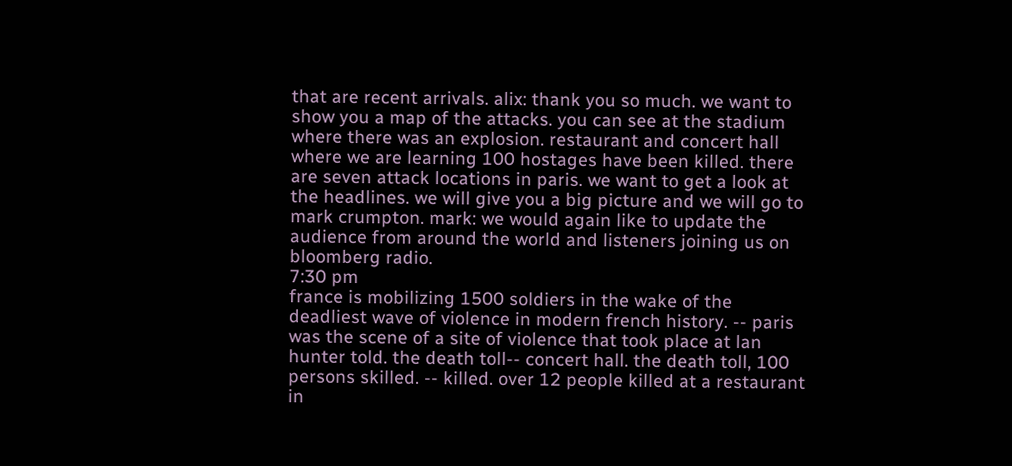that are recent arrivals. alix: thank you so much. we want to show you a map of the attacks. you can see at the stadium where there was an explosion. restaurant and concert hall where we are learning 100 hostages have been killed. there are seven attack locations in paris. we want to get a look at the headlines. we will give you a big picture and we will go to mark crumpton. mark: we would again like to update the audience from around the world and listeners joining us on bloomberg radio.
7:30 pm
france is mobilizing 1500 soldiers in the wake of the deadliest wave of violence in modern french history. -- paris was the scene of a site of violence that took place at lan hunter told. the death toll-- concert hall. the death toll, 100 persons skilled. -- killed. over 12 people killed at a restaurant in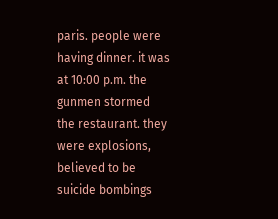paris. people were having dinner. it was at 10:00 p.m. the gunmen stormed the restaurant. they were explosions, believed to be suicide bombings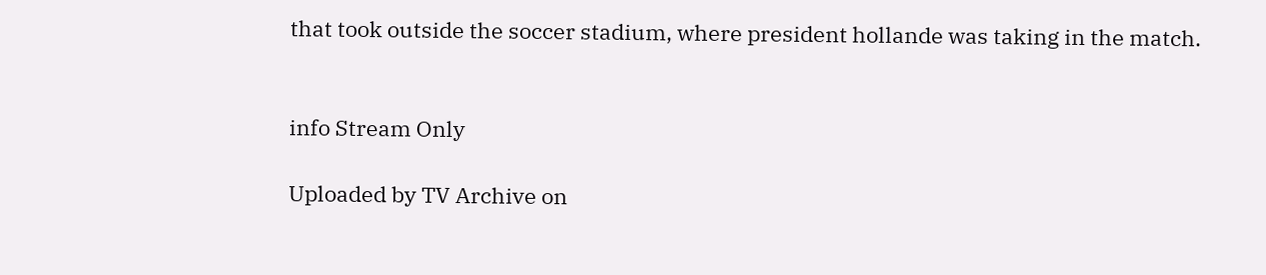that took outside the soccer stadium, where president hollande was taking in the match.


info Stream Only

Uploaded by TV Archive on